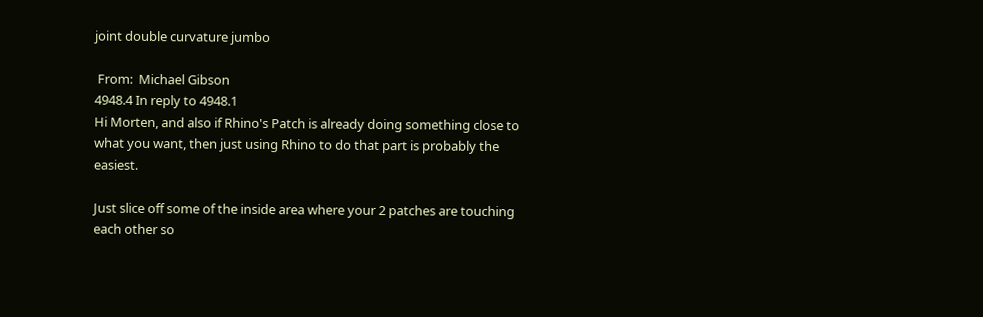joint double curvature jumbo

 From:  Michael Gibson
4948.4 In reply to 4948.1
Hi Morten, and also if Rhino's Patch is already doing something close to what you want, then just using Rhino to do that part is probably the easiest.

Just slice off some of the inside area where your 2 patches are touching each other so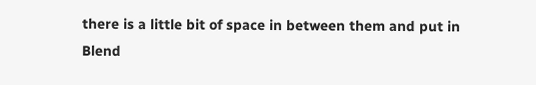there is a little bit of space in between them and put in Blend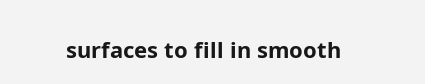surfaces to fill in smooth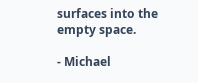surfaces into the empty space.

- Michael